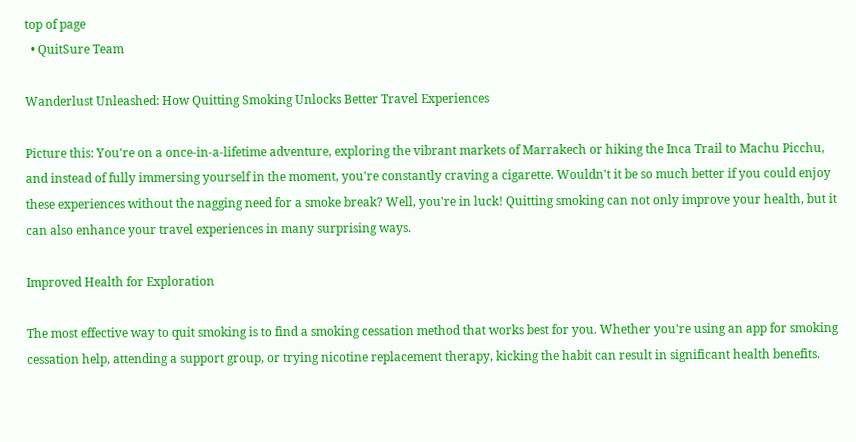top of page
  • QuitSure Team

Wanderlust Unleashed: How Quitting Smoking Unlocks Better Travel Experiences

Picture this: You're on a once-in-a-lifetime adventure, exploring the vibrant markets of Marrakech or hiking the Inca Trail to Machu Picchu, and instead of fully immersing yourself in the moment, you're constantly craving a cigarette. Wouldn't it be so much better if you could enjoy these experiences without the nagging need for a smoke break? Well, you're in luck! Quitting smoking can not only improve your health, but it can also enhance your travel experiences in many surprising ways.

Improved Health for Exploration

The most effective way to quit smoking is to find a smoking cessation method that works best for you. Whether you're using an app for smoking cessation help, attending a support group, or trying nicotine replacement therapy, kicking the habit can result in significant health benefits.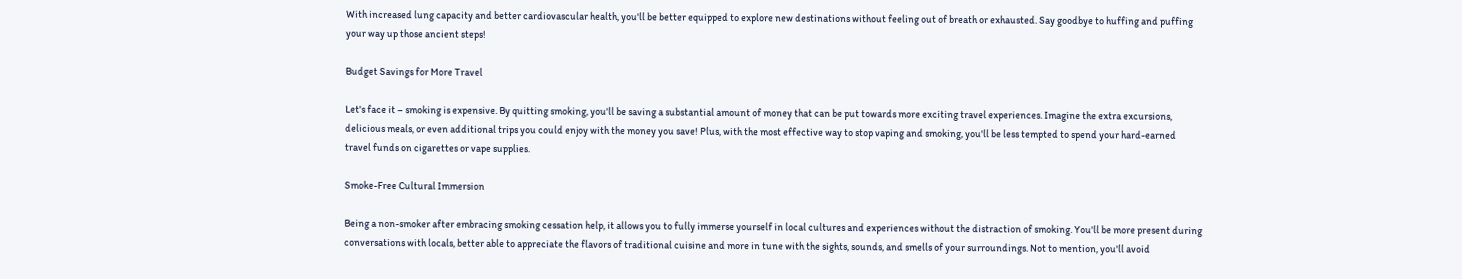With increased lung capacity and better cardiovascular health, you'll be better equipped to explore new destinations without feeling out of breath or exhausted. Say goodbye to huffing and puffing your way up those ancient steps!

Budget Savings for More Travel

Let's face it – smoking is expensive. By quitting smoking, you'll be saving a substantial amount of money that can be put towards more exciting travel experiences. Imagine the extra excursions, delicious meals, or even additional trips you could enjoy with the money you save! Plus, with the most effective way to stop vaping and smoking, you'll be less tempted to spend your hard-earned travel funds on cigarettes or vape supplies.

Smoke-Free Cultural Immersion

Being a non-smoker after embracing smoking cessation help, it allows you to fully immerse yourself in local cultures and experiences without the distraction of smoking. You'll be more present during conversations with locals, better able to appreciate the flavors of traditional cuisine and more in tune with the sights, sounds, and smells of your surroundings. Not to mention, you'll avoid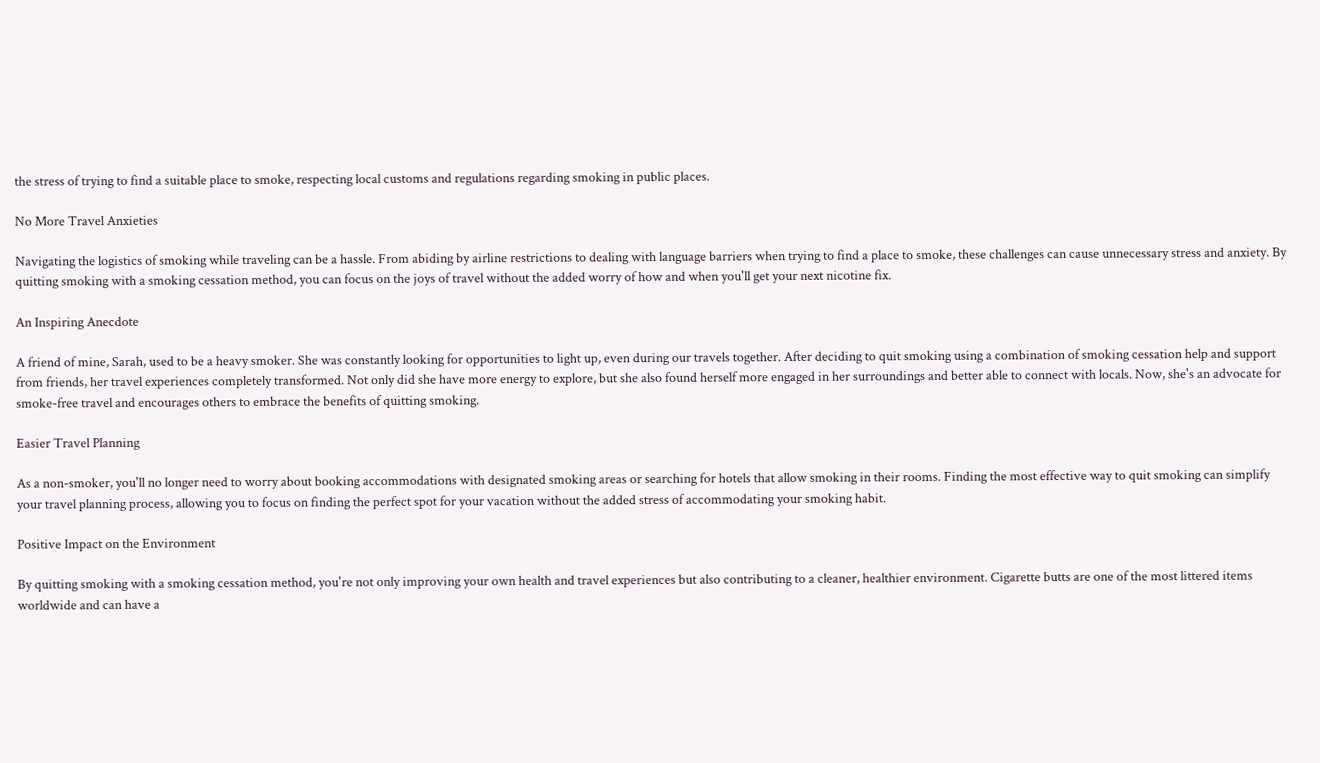the stress of trying to find a suitable place to smoke, respecting local customs and regulations regarding smoking in public places.

No More Travel Anxieties

Navigating the logistics of smoking while traveling can be a hassle. From abiding by airline restrictions to dealing with language barriers when trying to find a place to smoke, these challenges can cause unnecessary stress and anxiety. By quitting smoking with a smoking cessation method, you can focus on the joys of travel without the added worry of how and when you'll get your next nicotine fix.

An Inspiring Anecdote

A friend of mine, Sarah, used to be a heavy smoker. She was constantly looking for opportunities to light up, even during our travels together. After deciding to quit smoking using a combination of smoking cessation help and support from friends, her travel experiences completely transformed. Not only did she have more energy to explore, but she also found herself more engaged in her surroundings and better able to connect with locals. Now, she's an advocate for smoke-free travel and encourages others to embrace the benefits of quitting smoking.

Easier Travel Planning

As a non-smoker, you'll no longer need to worry about booking accommodations with designated smoking areas or searching for hotels that allow smoking in their rooms. Finding the most effective way to quit smoking can simplify your travel planning process, allowing you to focus on finding the perfect spot for your vacation without the added stress of accommodating your smoking habit.

Positive Impact on the Environment

By quitting smoking with a smoking cessation method, you're not only improving your own health and travel experiences but also contributing to a cleaner, healthier environment. Cigarette butts are one of the most littered items worldwide and can have a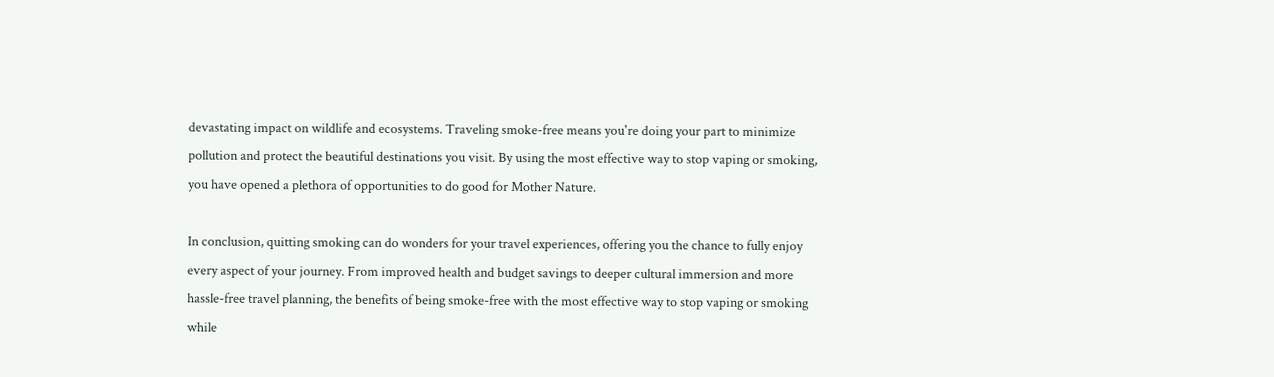devastating impact on wildlife and ecosystems. Traveling smoke-free means you're doing your part to minimize pollution and protect the beautiful destinations you visit. By using the most effective way to stop vaping or smoking, you have opened a plethora of opportunities to do good for Mother Nature.

In conclusion, quitting smoking can do wonders for your travel experiences, offering you the chance to fully enjoy every aspect of your journey. From improved health and budget savings to deeper cultural immersion and more hassle-free travel planning, the benefits of being smoke-free with the most effective way to stop vaping or smoking while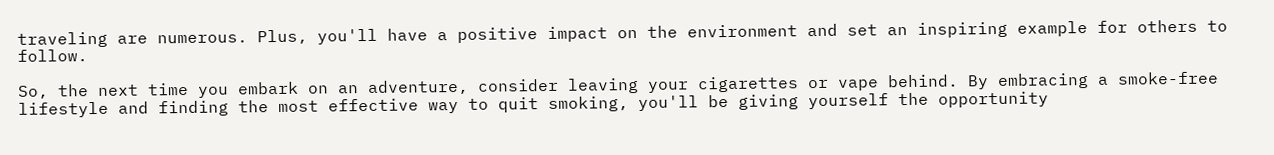traveling are numerous. Plus, you'll have a positive impact on the environment and set an inspiring example for others to follow.

So, the next time you embark on an adventure, consider leaving your cigarettes or vape behind. By embracing a smoke-free lifestyle and finding the most effective way to quit smoking, you'll be giving yourself the opportunity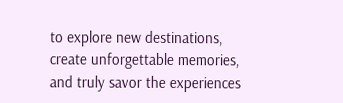to explore new destinations, create unforgettable memories, and truly savor the experiences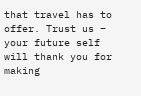that travel has to offer. Trust us – your future self will thank you for making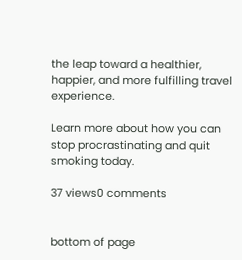the leap toward a healthier, happier, and more fulfilling travel experience.

Learn more about how you can stop procrastinating and quit smoking today.

37 views0 comments


bottom of page